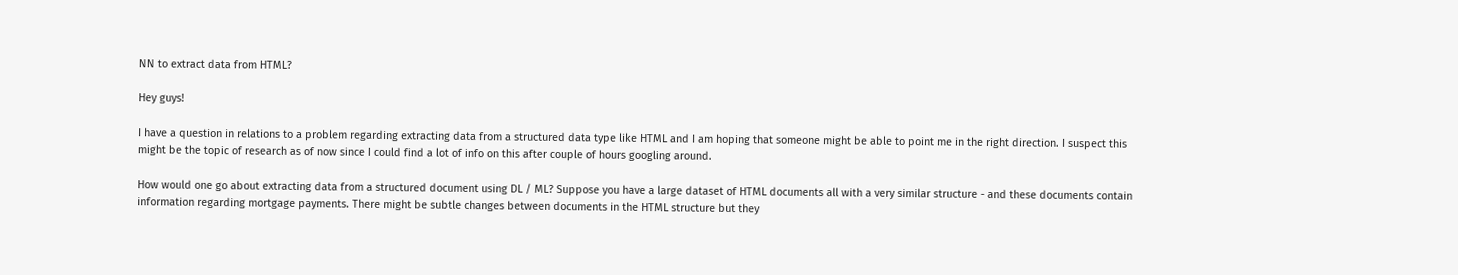NN to extract data from HTML?

Hey guys!

I have a question in relations to a problem regarding extracting data from a structured data type like HTML and I am hoping that someone might be able to point me in the right direction. I suspect this might be the topic of research as of now since I could find a lot of info on this after couple of hours googling around.

How would one go about extracting data from a structured document using DL / ML? Suppose you have a large dataset of HTML documents all with a very similar structure - and these documents contain information regarding mortgage payments. There might be subtle changes between documents in the HTML structure but they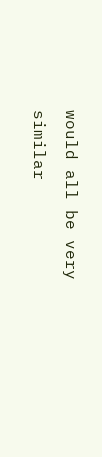would all be very similar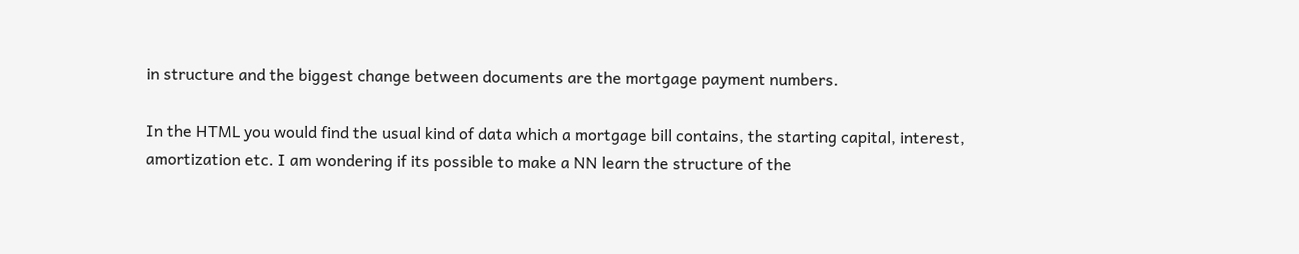in structure and the biggest change between documents are the mortgage payment numbers.

In the HTML you would find the usual kind of data which a mortgage bill contains, the starting capital, interest, amortization etc. I am wondering if its possible to make a NN learn the structure of the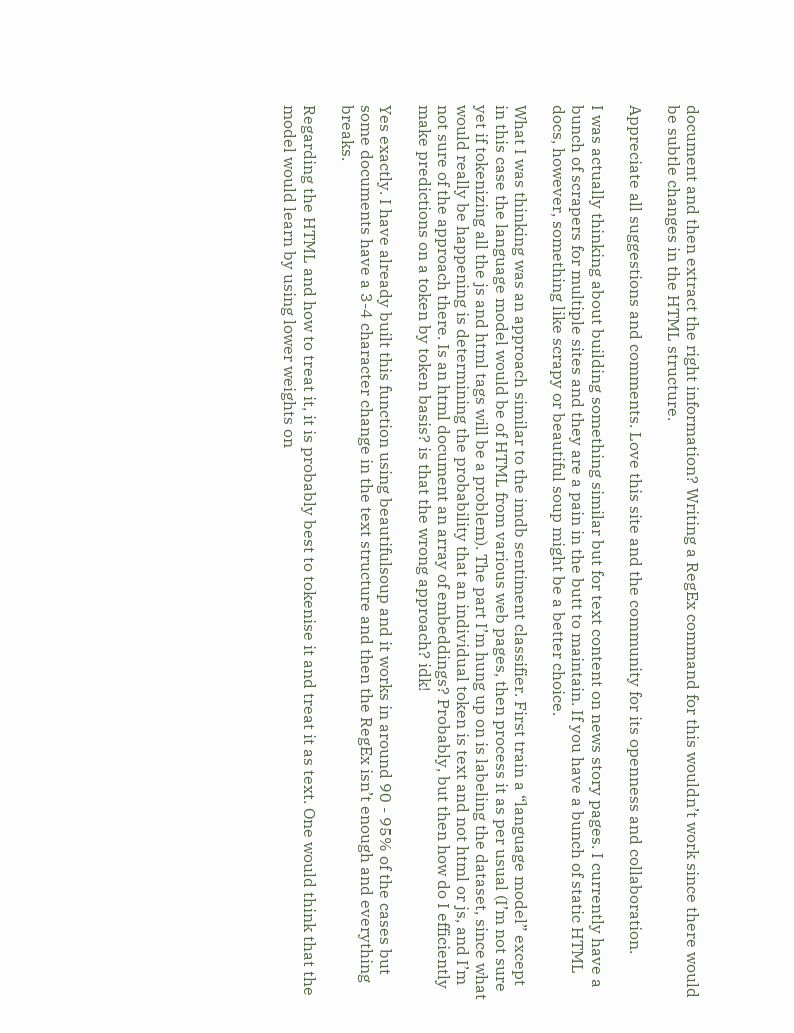document and then extract the right information? Writing a RegEx command for this wouldn’t work since there would be subtle changes in the HTML structure.

Appreciate all suggestions and comments. Love this site and the community for its openness and collaboration.

I was actually thinking about building something similar but for text content on news story pages. I currently have a bunch of scrapers for multiple sites and they are a pain in the butt to maintain. If you have a bunch of static HTML docs, however, something like scrapy or beautiful soup might be a better choice.

What I was thinking was an approach similar to the imdb sentiment classifier. First train a “language model” except in this case the language model would be of HTML from various web pages, then process it as per usual (I’m not sure yet if tokenizing all the js and html tags will be a problem). The part I’m hung up on is labeling the dataset, since what would really be happening is determining the probability that an individual token is text and not html or js, and I’m not sure of the approach there. Is an html document an array of embeddings? Probably, but then how do I efficiently make predictions on a token by token basis? is that the wrong approach? idk!

Yes exactly. I have already built this function using beautifulsoup and it works in around 90 - 95% of the cases but some documents have a 3-4 character change in the text structure and then the RegEx isn’t enough and everything breaks.

Regarding the HTML and how to treat it, it is probably best to tokenise it and treat it as text. One would think that the model would learn by using lower weights on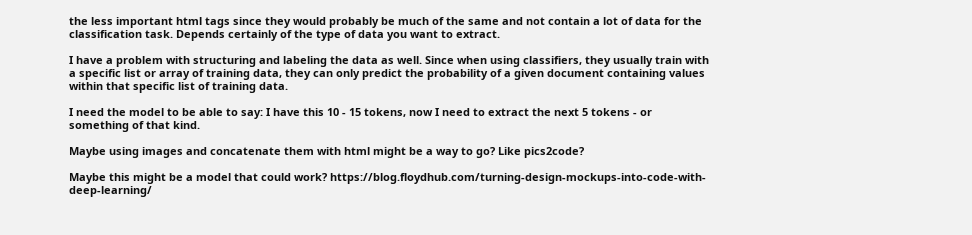the less important html tags since they would probably be much of the same and not contain a lot of data for the classification task. Depends certainly of the type of data you want to extract.

I have a problem with structuring and labeling the data as well. Since when using classifiers, they usually train with a specific list or array of training data, they can only predict the probability of a given document containing values within that specific list of training data.

I need the model to be able to say: I have this 10 - 15 tokens, now I need to extract the next 5 tokens - or something of that kind.

Maybe using images and concatenate them with html might be a way to go? Like pics2code?

Maybe this might be a model that could work? https://blog.floydhub.com/turning-design-mockups-into-code-with-deep-learning/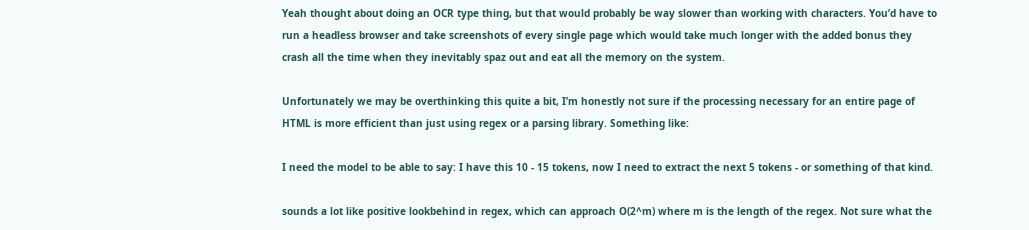Yeah thought about doing an OCR type thing, but that would probably be way slower than working with characters. You’d have to run a headless browser and take screenshots of every single page which would take much longer with the added bonus they crash all the time when they inevitably spaz out and eat all the memory on the system.

Unfortunately we may be overthinking this quite a bit, I’m honestly not sure if the processing necessary for an entire page of HTML is more efficient than just using regex or a parsing library. Something like:

I need the model to be able to say: I have this 10 - 15 tokens, now I need to extract the next 5 tokens - or something of that kind.

sounds a lot like positive lookbehind in regex, which can approach O(2^m) where m is the length of the regex. Not sure what the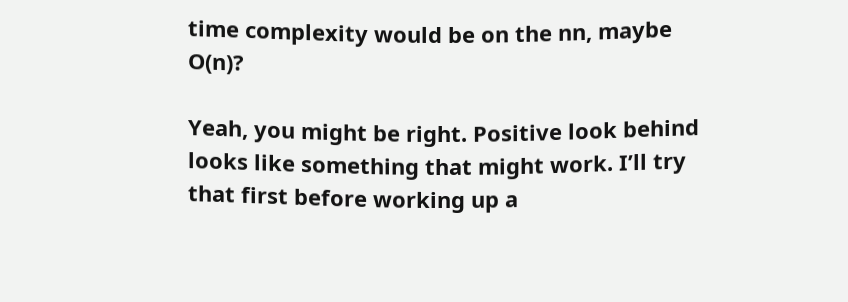time complexity would be on the nn, maybe O(n)?

Yeah, you might be right. Positive look behind looks like something that might work. I’ll try that first before working up a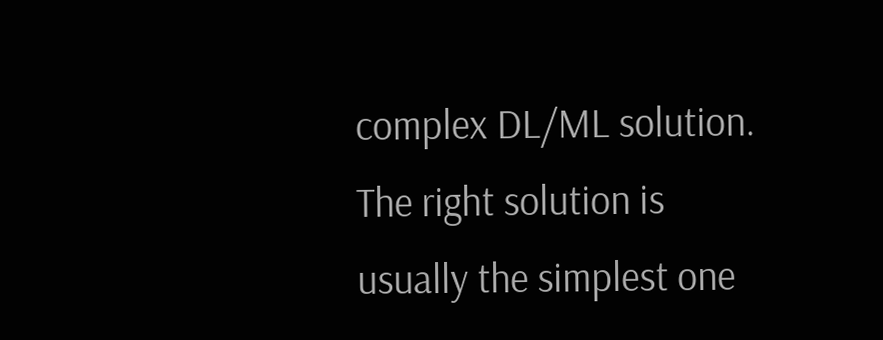complex DL/ML solution. The right solution is usually the simplest one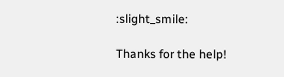:slight_smile:

Thanks for the help!